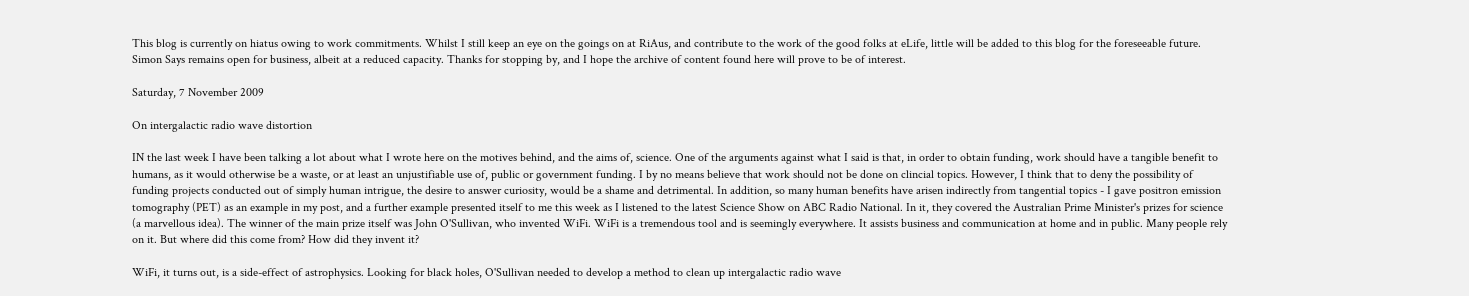This blog is currently on hiatus owing to work commitments. Whilst I still keep an eye on the goings on at RiAus, and contribute to the work of the good folks at eLife, little will be added to this blog for the foreseeable future. Simon Says remains open for business, albeit at a reduced capacity. Thanks for stopping by, and I hope the archive of content found here will prove to be of interest.

Saturday, 7 November 2009

On intergalactic radio wave distortion

IN the last week I have been talking a lot about what I wrote here on the motives behind, and the aims of, science. One of the arguments against what I said is that, in order to obtain funding, work should have a tangible benefit to humans, as it would otherwise be a waste, or at least an unjustifiable use of, public or government funding. I by no means believe that work should not be done on clincial topics. However, I think that to deny the possibility of funding projects conducted out of simply human intrigue, the desire to answer curiosity, would be a shame and detrimental. In addition, so many human benefits have arisen indirectly from tangential topics - I gave positron emission tomography (PET) as an example in my post, and a further example presented itself to me this week as I listened to the latest Science Show on ABC Radio National. In it, they covered the Australian Prime Minister's prizes for science (a marvellous idea). The winner of the main prize itself was John O'Sullivan, who invented WiFi. WiFi is a tremendous tool and is seemingly everywhere. It assists business and communication at home and in public. Many people rely on it. But where did this come from? How did they invent it?

WiFi, it turns out, is a side-effect of astrophysics. Looking for black holes, O'Sullivan needed to develop a method to clean up intergalactic radio wave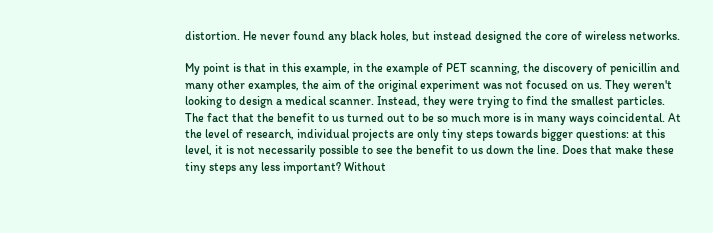distortion. He never found any black holes, but instead designed the core of wireless networks.

My point is that in this example, in the example of PET scanning, the discovery of penicillin and many other examples, the aim of the original experiment was not focused on us. They weren't looking to design a medical scanner. Instead, they were trying to find the smallest particles. The fact that the benefit to us turned out to be so much more is in many ways coincidental. At the level of research, individual projects are only tiny steps towards bigger questions: at this level, it is not necessarily possible to see the benefit to us down the line. Does that make these tiny steps any less important? Without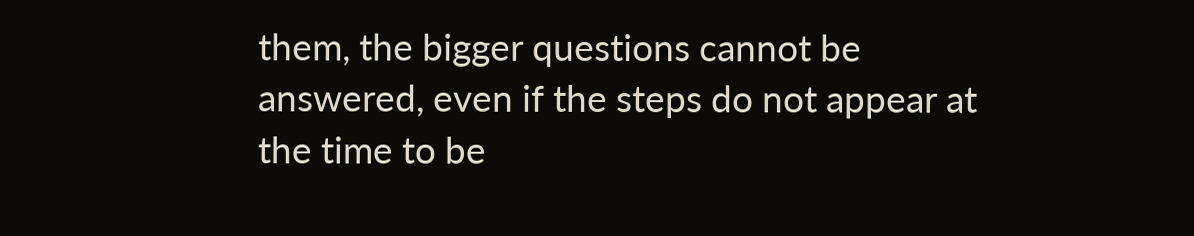them, the bigger questions cannot be answered, even if the steps do not appear at the time to be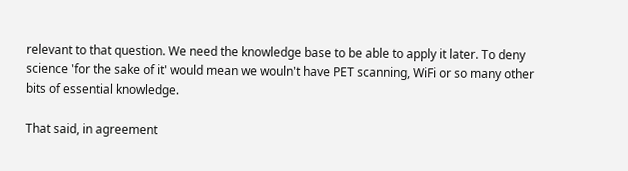relevant to that question. We need the knowledge base to be able to apply it later. To deny science 'for the sake of it' would mean we wouln't have PET scanning, WiFi or so many other bits of essential knowledge.

That said, in agreement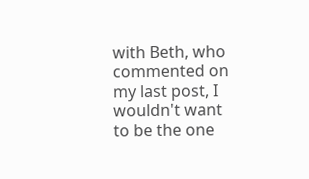with Beth, who commented on my last post, I wouldn't want to be the one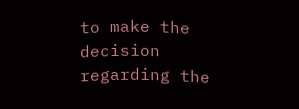to make the decision regarding the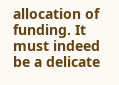allocation of funding. It must indeed be a delicate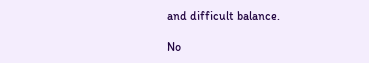and difficult balance.

No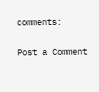comments:

Post a Comment